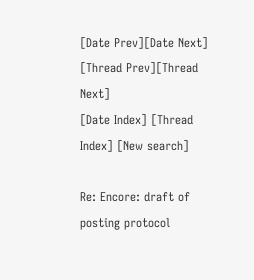[Date Prev][Date Next] [Thread Prev][Thread Next]
[Date Index] [Thread Index] [New search]

Re: Encore: draft of posting protocol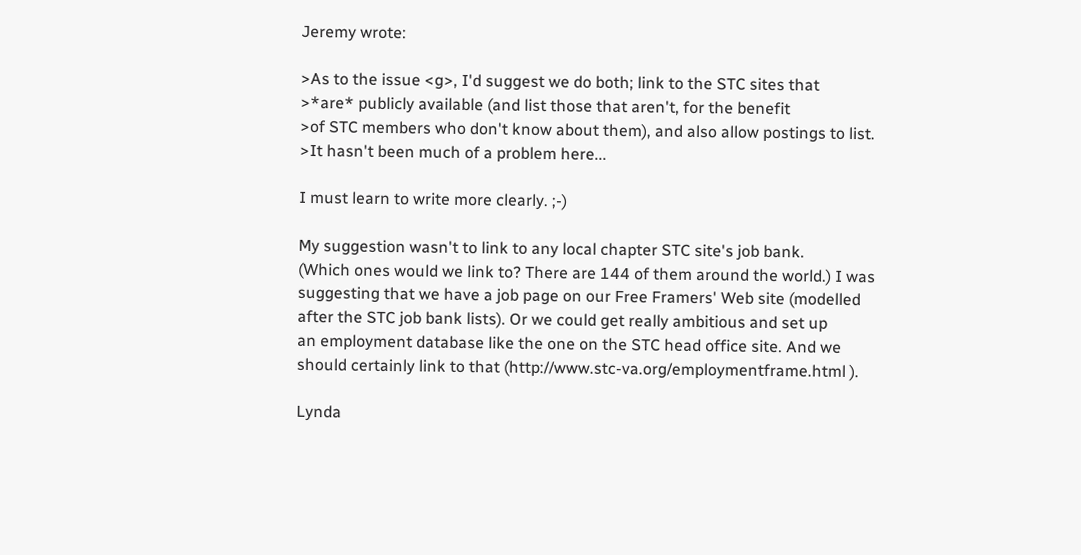Jeremy wrote:

>As to the issue <g>, I'd suggest we do both; link to the STC sites that
>*are* publicly available (and list those that aren't, for the benefit
>of STC members who don't know about them), and also allow postings to list.
>It hasn't been much of a problem here...

I must learn to write more clearly. ;-)

My suggestion wasn't to link to any local chapter STC site's job bank.
(Which ones would we link to? There are 144 of them around the world.) I was
suggesting that we have a job page on our Free Framers' Web site (modelled
after the STC job bank lists). Or we could get really ambitious and set up
an employment database like the one on the STC head office site. And we
should certainly link to that (http://www.stc-va.org/employmentframe.html ).

Lynda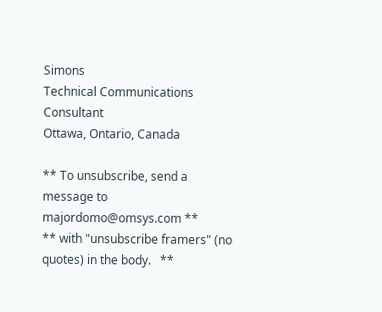Simons
Technical Communications Consultant
Ottawa, Ontario, Canada

** To unsubscribe, send a message to majordomo@omsys.com **
** with "unsubscribe framers" (no quotes) in the body.   **